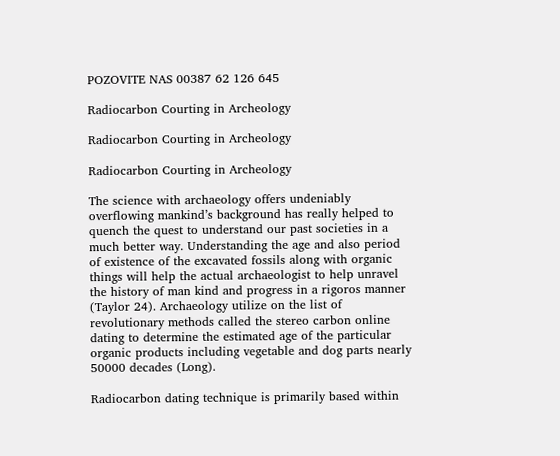POZOVITE NAS 00387 62 126 645

Radiocarbon Courting in Archeology

Radiocarbon Courting in Archeology

Radiocarbon Courting in Archeology

The science with archaeology offers undeniably overflowing mankind’s background has really helped to quench the quest to understand our past societies in a much better way. Understanding the age and also period of existence of the excavated fossils along with organic things will help the actual archaeologist to help unravel the history of man kind and progress in a rigoros manner (Taylor 24). Archaeology utilize on the list of revolutionary methods called the stereo carbon online dating to determine the estimated age of the particular organic products including vegetable and dog parts nearly 50000 decades (Long).

Radiocarbon dating technique is primarily based within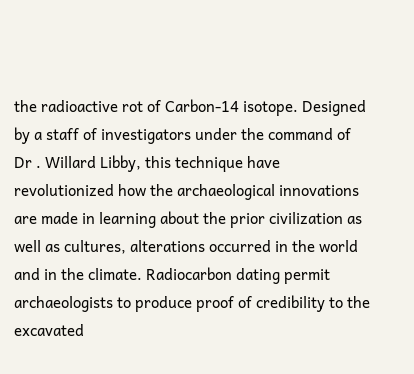the radioactive rot of Carbon-14 isotope. Designed by a staff of investigators under the command of Dr . Willard Libby, this technique have revolutionized how the archaeological innovations are made in learning about the prior civilization as well as cultures, alterations occurred in the world and in the climate. Radiocarbon dating permit archaeologists to produce proof of credibility to the excavated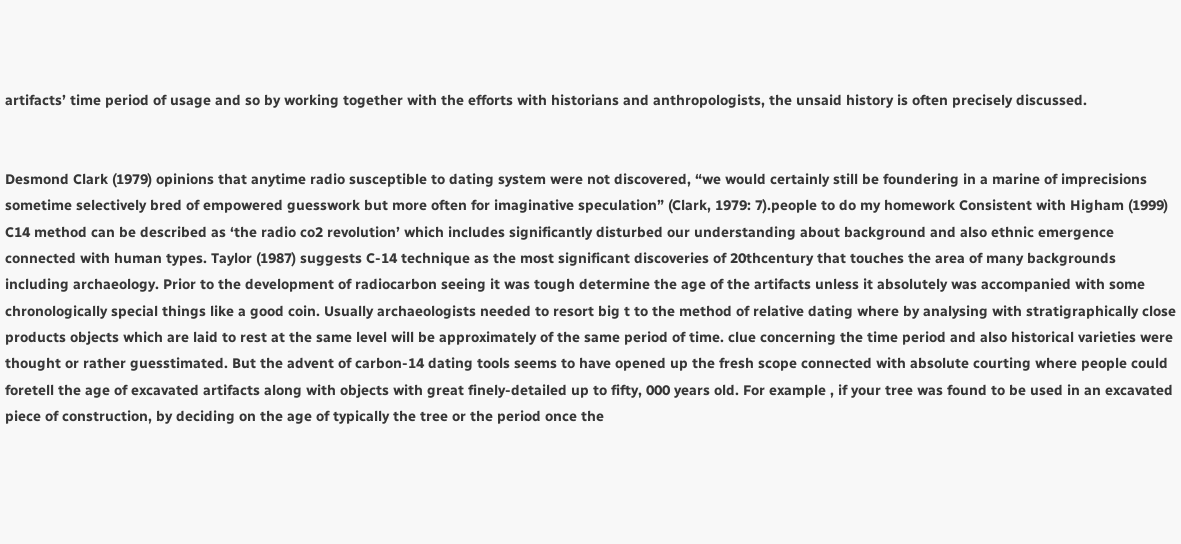artifacts’ time period of usage and so by working together with the efforts with historians and anthropologists, the unsaid history is often precisely discussed.


Desmond Clark (1979) opinions that anytime radio susceptible to dating system were not discovered, “we would certainly still be foundering in a marine of imprecisions sometime selectively bred of empowered guesswork but more often for imaginative speculation” (Clark, 1979: 7).people to do my homework Consistent with Higham (1999) C14 method can be described as ‘the radio co2 revolution’ which includes significantly disturbed our understanding about background and also ethnic emergence connected with human types. Taylor (1987) suggests C-14 technique as the most significant discoveries of 20thcentury that touches the area of many backgrounds including archaeology. Prior to the development of radiocarbon seeing it was tough determine the age of the artifacts unless it absolutely was accompanied with some chronologically special things like a good coin. Usually archaeologists needed to resort big t to the method of relative dating where by analysing with stratigraphically close products objects which are laid to rest at the same level will be approximately of the same period of time. clue concerning the time period and also historical varieties were thought or rather guesstimated. But the advent of carbon-14 dating tools seems to have opened up the fresh scope connected with absolute courting where people could foretell the age of excavated artifacts along with objects with great finely-detailed up to fifty, 000 years old. For example , if your tree was found to be used in an excavated piece of construction, by deciding on the age of typically the tree or the period once the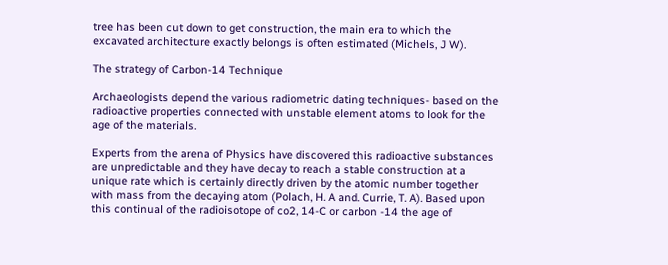tree has been cut down to get construction, the main era to which the excavated architecture exactly belongs is often estimated (Michels, J W).

The strategy of Carbon-14 Technique

Archaeologists depend the various radiometric dating techniques- based on the radioactive properties connected with unstable element atoms to look for the age of the materials.

Experts from the arena of Physics have discovered this radioactive substances are unpredictable and they have decay to reach a stable construction at a unique rate which is certainly directly driven by the atomic number together with mass from the decaying atom (Polach, H. A and. Currie, T. A). Based upon this continual of the radioisotope of co2, 14-C or carbon -14 the age of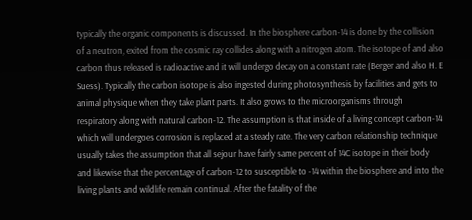typically the organic components is discussed. In the biosphere carbon-14 is done by the collision of a neutron, exited from the cosmic ray collides along with a nitrogen atom. The isotope of and also carbon thus released is radioactive and it will undergo decay on a constant rate (Berger and also H. E Suess). Typically the carbon isotope is also ingested during photosynthesis by facilities and gets to animal physique when they take plant parts. It also grows to the microorganisms through respiratory along with natural carbon-12. The assumption is that inside of a living concept carbon-14 which will undergoes corrosion is replaced at a steady rate. The very carbon relationship technique usually takes the assumption that all sejour have fairly same percent of 14C isotope in their body and likewise that the percentage of carbon-12 to susceptible to -14 within the biosphere and into the living plants and wildlife remain continual. After the fatality of the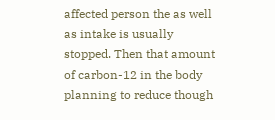affected person the as well as intake is usually stopped. Then that amount of carbon-12 in the body planning to reduce though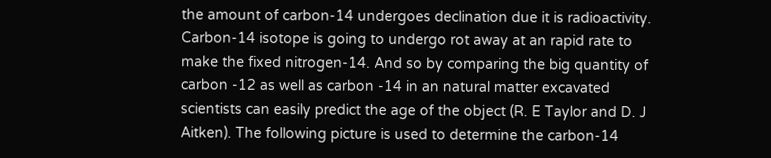the amount of carbon-14 undergoes declination due it is radioactivity. Carbon-14 isotope is going to undergo rot away at an rapid rate to make the fixed nitrogen-14. And so by comparing the big quantity of carbon -12 as well as carbon -14 in an natural matter excavated scientists can easily predict the age of the object (R. E Taylor and D. J Aitken). The following picture is used to determine the carbon-14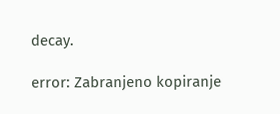decay.

error: Zabranjeno kopiranje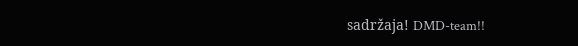sadržaja! DMD-team!!